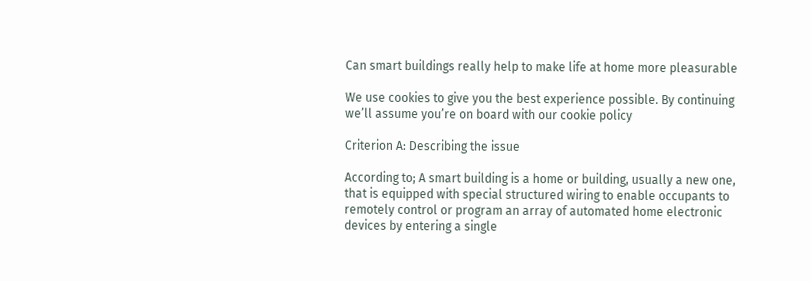Can smart buildings really help to make life at home more pleasurable

We use cookies to give you the best experience possible. By continuing we’ll assume you’re on board with our cookie policy

Criterion A: Describing the issue

According to; A smart building is a home or building, usually a new one, that is equipped with special structured wiring to enable occupants to remotely control or program an array of automated home electronic devices by entering a single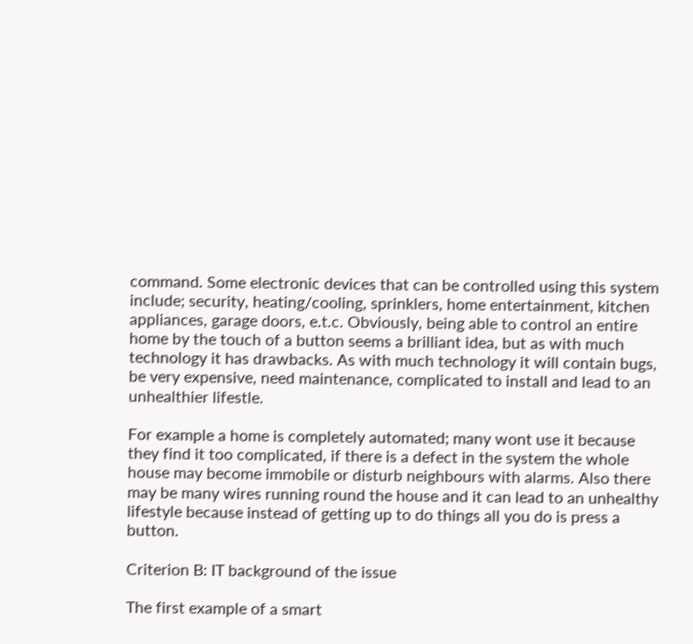command. Some electronic devices that can be controlled using this system include; security, heating/cooling, sprinklers, home entertainment, kitchen appliances, garage doors, e.t.c. Obviously, being able to control an entire home by the touch of a button seems a brilliant idea, but as with much technology it has drawbacks. As with much technology it will contain bugs, be very expensive, need maintenance, complicated to install and lead to an unhealthier lifestle.

For example a home is completely automated; many wont use it because they find it too complicated, if there is a defect in the system the whole house may become immobile or disturb neighbours with alarms. Also there may be many wires running round the house and it can lead to an unhealthy lifestyle because instead of getting up to do things all you do is press a button.

Criterion B: IT background of the issue

The first example of a smart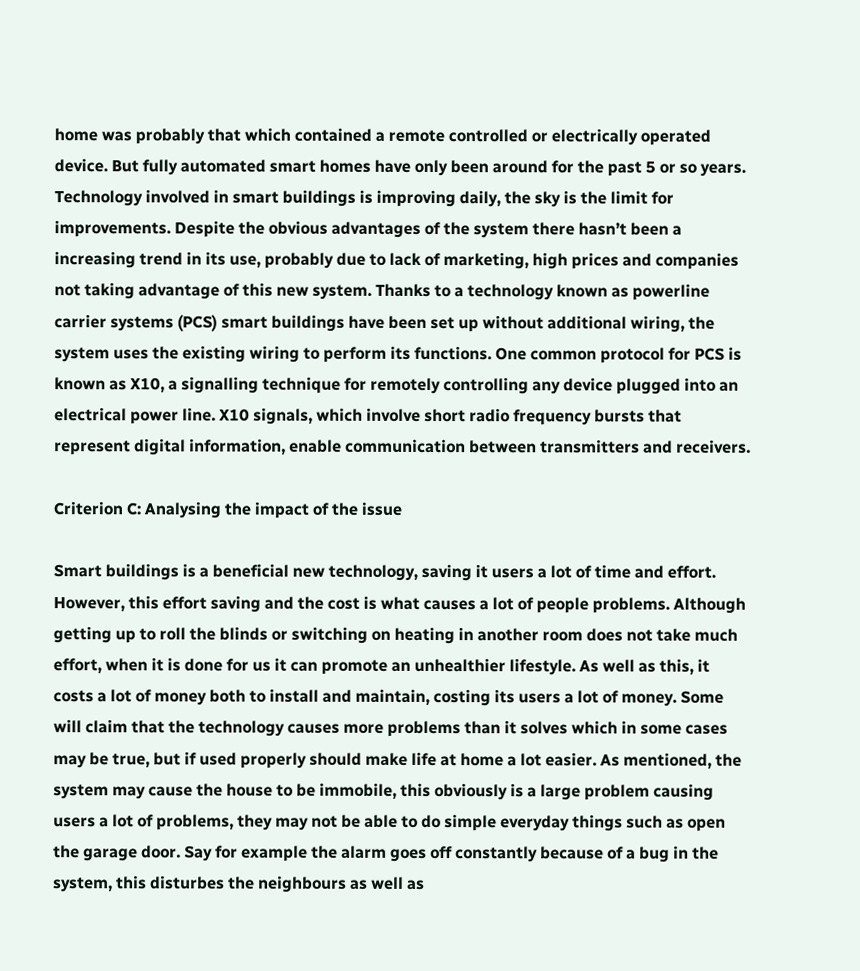home was probably that which contained a remote controlled or electrically operated device. But fully automated smart homes have only been around for the past 5 or so years. Technology involved in smart buildings is improving daily, the sky is the limit for improvements. Despite the obvious advantages of the system there hasn’t been a increasing trend in its use, probably due to lack of marketing, high prices and companies not taking advantage of this new system. Thanks to a technology known as powerline carrier systems (PCS) smart buildings have been set up without additional wiring, the system uses the existing wiring to perform its functions. One common protocol for PCS is known as X10, a signalling technique for remotely controlling any device plugged into an electrical power line. X10 signals, which involve short radio frequency bursts that represent digital information, enable communication between transmitters and receivers.

Criterion C: Analysing the impact of the issue

Smart buildings is a beneficial new technology, saving it users a lot of time and effort. However, this effort saving and the cost is what causes a lot of people problems. Although getting up to roll the blinds or switching on heating in another room does not take much effort, when it is done for us it can promote an unhealthier lifestyle. As well as this, it costs a lot of money both to install and maintain, costing its users a lot of money. Some will claim that the technology causes more problems than it solves which in some cases may be true, but if used properly should make life at home a lot easier. As mentioned, the system may cause the house to be immobile, this obviously is a large problem causing users a lot of problems, they may not be able to do simple everyday things such as open the garage door. Say for example the alarm goes off constantly because of a bug in the system, this disturbes the neighbours as well as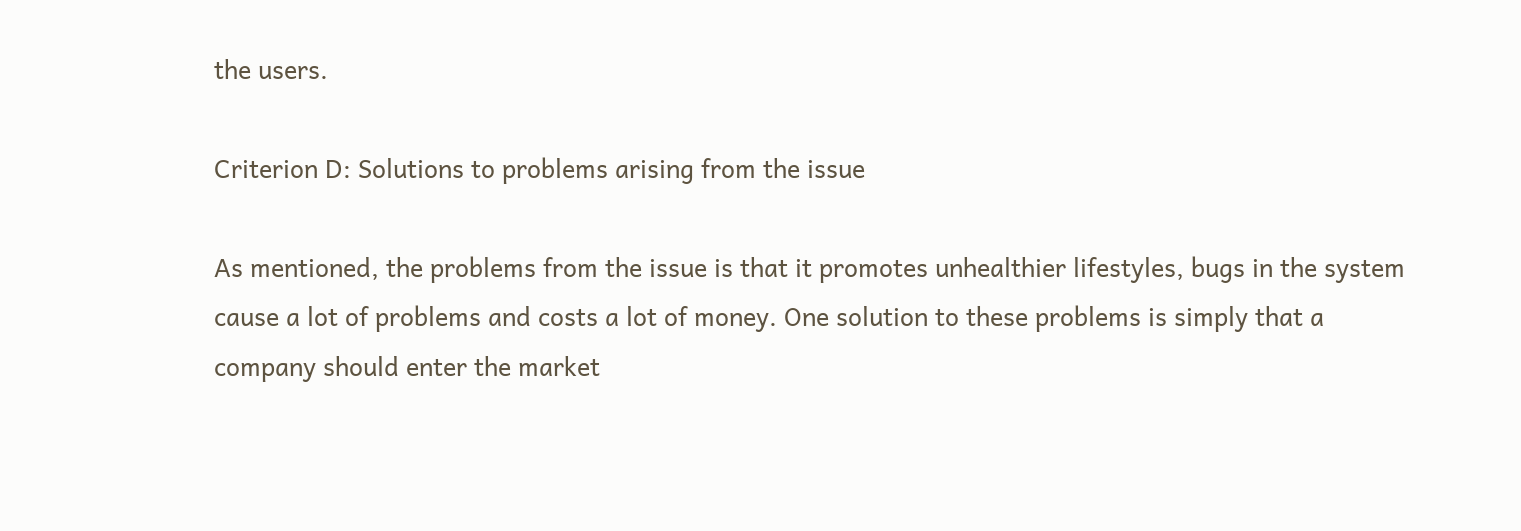the users.

Criterion D: Solutions to problems arising from the issue

As mentioned, the problems from the issue is that it promotes unhealthier lifestyles, bugs in the system cause a lot of problems and costs a lot of money. One solution to these problems is simply that a company should enter the market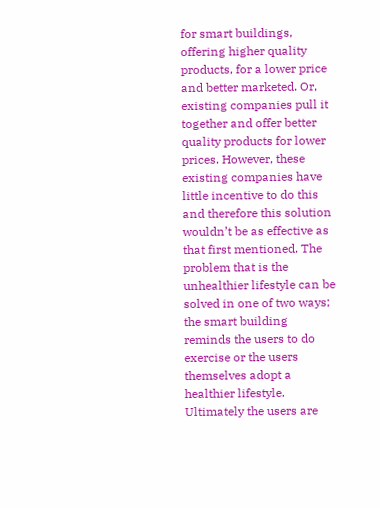for smart buildings, offering higher quality products, for a lower price and better marketed. Or, existing companies pull it together and offer better quality products for lower prices. However, these existing companies have little incentive to do this and therefore this solution wouldn’t be as effective as that first mentioned. The problem that is the unhealthier lifestyle can be solved in one of two ways; the smart building reminds the users to do exercise or the users themselves adopt a healthier lifestyle. Ultimately the users are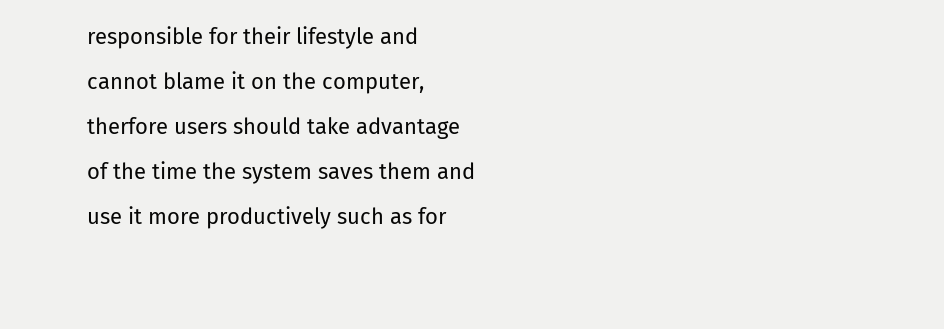responsible for their lifestyle and cannot blame it on the computer, therfore users should take advantage of the time the system saves them and use it more productively such as for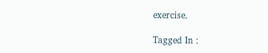exercise.

Tagged In :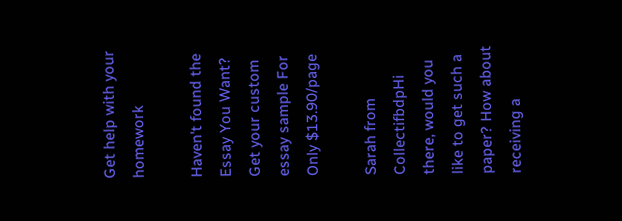Get help with your homework

Haven't found the Essay You Want? Get your custom essay sample For Only $13.90/page

Sarah from CollectifbdpHi there, would you like to get such a paper? How about receiving a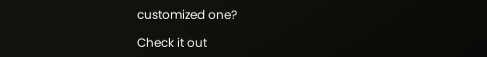customized one?

Check it out